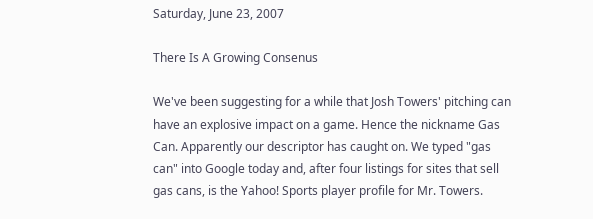Saturday, June 23, 2007

There Is A Growing Consenus

We've been suggesting for a while that Josh Towers' pitching can have an explosive impact on a game. Hence the nickname Gas Can. Apparently our descriptor has caught on. We typed "gas can" into Google today and, after four listings for sites that sell gas cans, is the Yahoo! Sports player profile for Mr. Towers.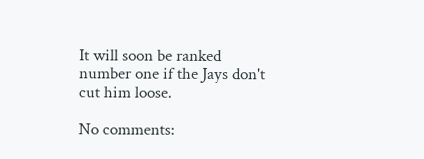It will soon be ranked number one if the Jays don't cut him loose.

No comments: